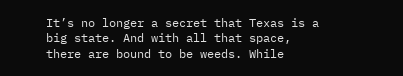It’s no longer a secret that Texas is a big state. And with all that space, there are bound to be weeds. While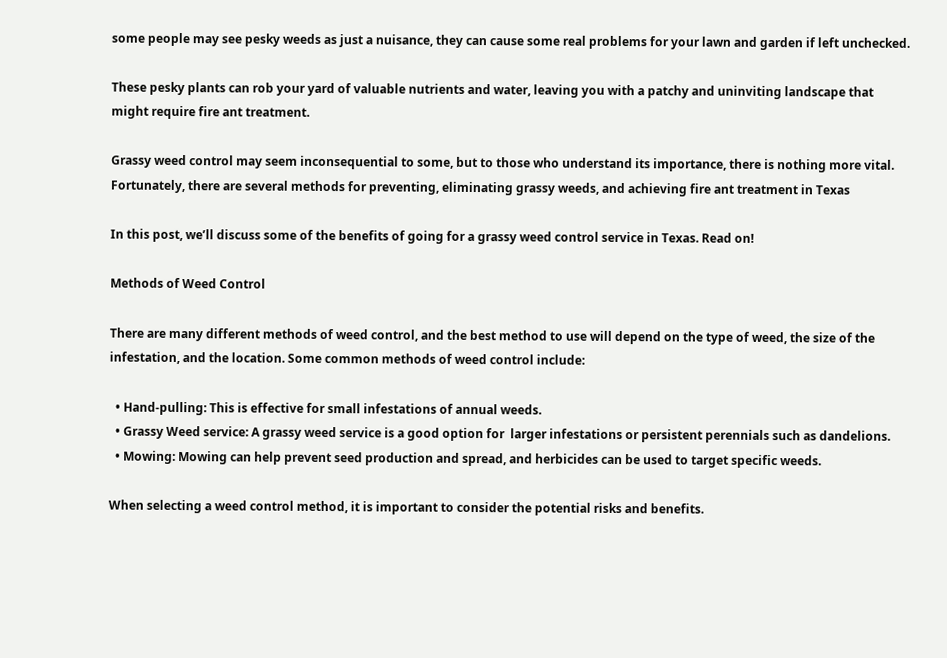some people may see pesky weeds as just a nuisance, they can cause some real problems for your lawn and garden if left unchecked.

These pesky plants can rob your yard of valuable nutrients and water, leaving you with a patchy and uninviting landscape that might require fire ant treatment.

Grassy weed control may seem inconsequential to some, but to those who understand its importance, there is nothing more vital. Fortunately, there are several methods for preventing, eliminating grassy weeds, and achieving fire ant treatment in Texas

In this post, we’ll discuss some of the benefits of going for a grassy weed control service in Texas. Read on!

Methods of Weed Control

There are many different methods of weed control, and the best method to use will depend on the type of weed, the size of the infestation, and the location. Some common methods of weed control include:

  • Hand-pulling: This is effective for small infestations of annual weeds.
  • Grassy Weed service: A grassy weed service is a good option for  larger infestations or persistent perennials such as dandelions.
  • Mowing: Mowing can help prevent seed production and spread, and herbicides can be used to target specific weeds.

When selecting a weed control method, it is important to consider the potential risks and benefits.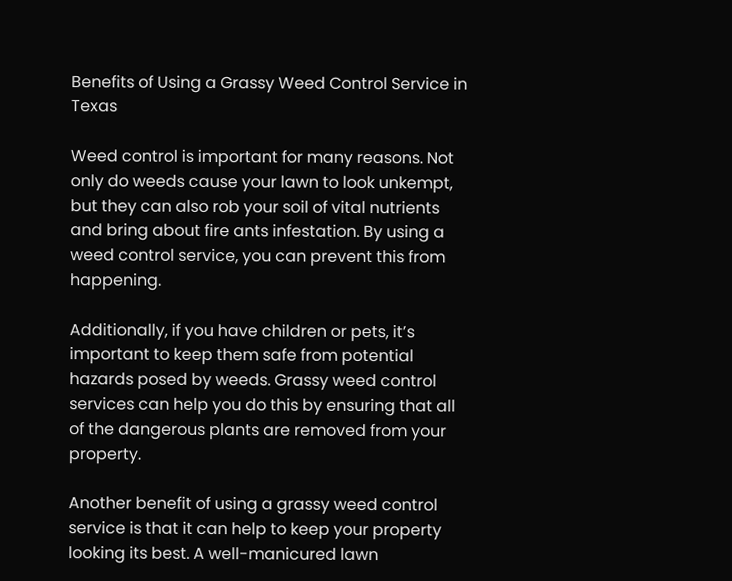Benefits of Using a Grassy Weed Control Service in Texas

Weed control is important for many reasons. Not only do weeds cause your lawn to look unkempt, but they can also rob your soil of vital nutrients and bring about fire ants infestation. By using a weed control service, you can prevent this from happening.

Additionally, if you have children or pets, it’s important to keep them safe from potential hazards posed by weeds. Grassy weed control services can help you do this by ensuring that all of the dangerous plants are removed from your property.

Another benefit of using a grassy weed control service is that it can help to keep your property looking its best. A well-manicured lawn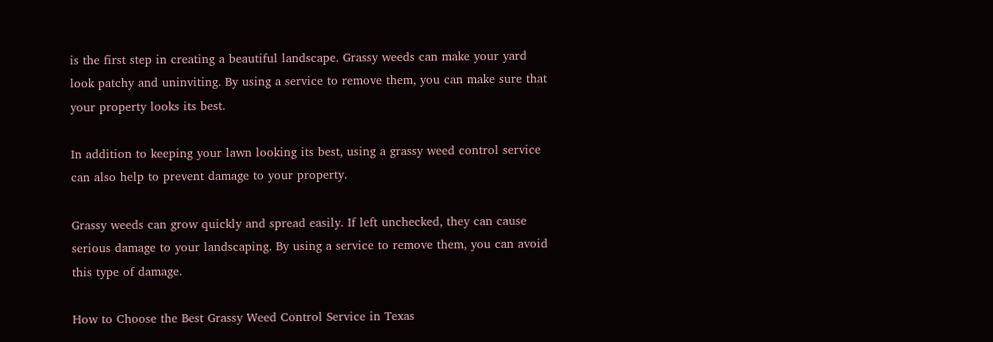is the first step in creating a beautiful landscape. Grassy weeds can make your yard look patchy and uninviting. By using a service to remove them, you can make sure that your property looks its best.

In addition to keeping your lawn looking its best, using a grassy weed control service can also help to prevent damage to your property.

Grassy weeds can grow quickly and spread easily. If left unchecked, they can cause serious damage to your landscaping. By using a service to remove them, you can avoid this type of damage.

How to Choose the Best Grassy Weed Control Service in Texas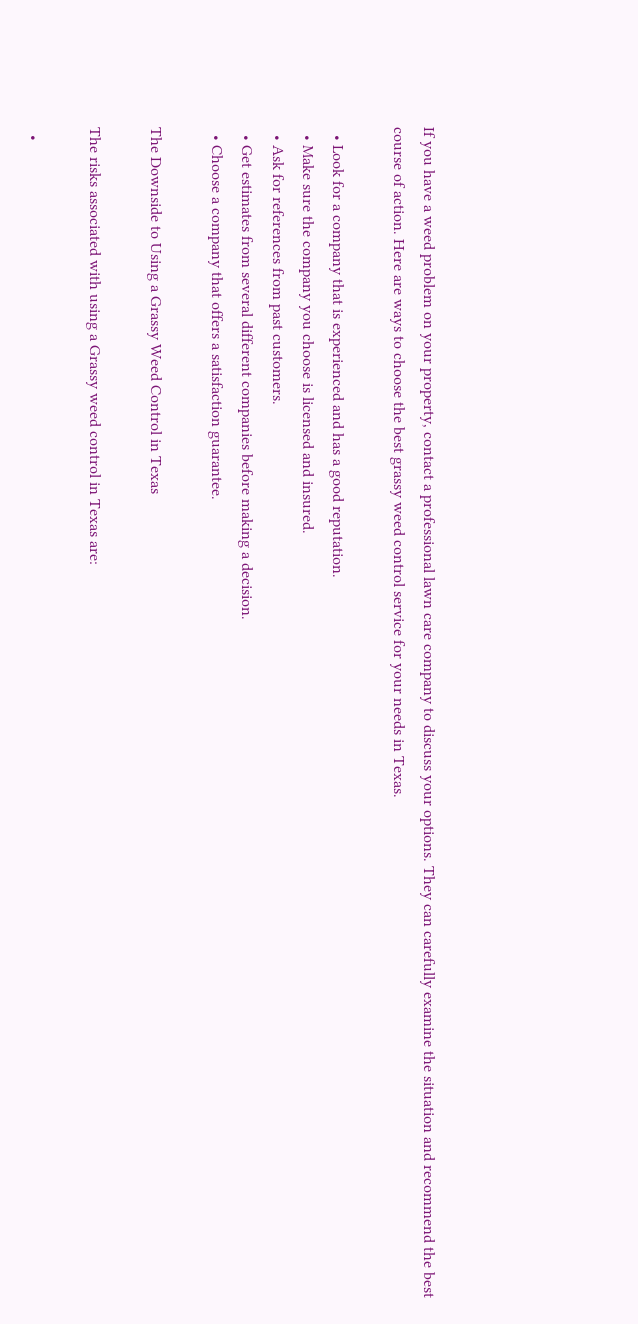If you have a weed problem on your property, contact a professional lawn care company to discuss your options. They can carefully examine the situation and recommend the best course of action. Here are ways to choose the best grassy weed control service for your needs in Texas.

  • Look for a company that is experienced and has a good reputation.
  • Make sure the company you choose is licensed and insured.
  • Ask for references from past customers.
  • Get estimates from several different companies before making a decision.
  • Choose a company that offers a satisfaction guarantee.

The Downside to Using a Grassy Weed Control in Texas

The risks associated with using a Grassy weed control in Texas are:

  •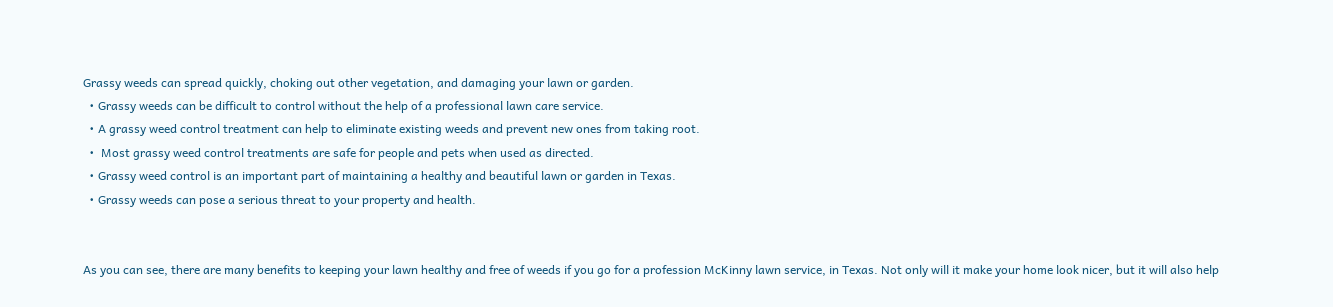Grassy weeds can spread quickly, choking out other vegetation, and damaging your lawn or garden.
  • Grassy weeds can be difficult to control without the help of a professional lawn care service.
  • A grassy weed control treatment can help to eliminate existing weeds and prevent new ones from taking root.
  •  Most grassy weed control treatments are safe for people and pets when used as directed.
  • Grassy weed control is an important part of maintaining a healthy and beautiful lawn or garden in Texas.
  • Grassy weeds can pose a serious threat to your property and health.


As you can see, there are many benefits to keeping your lawn healthy and free of weeds if you go for a profession McKinny lawn service, in Texas. Not only will it make your home look nicer, but it will also help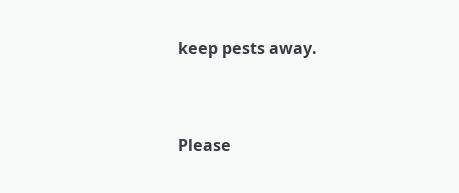keep pests away.


Please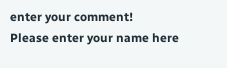enter your comment!
Please enter your name here